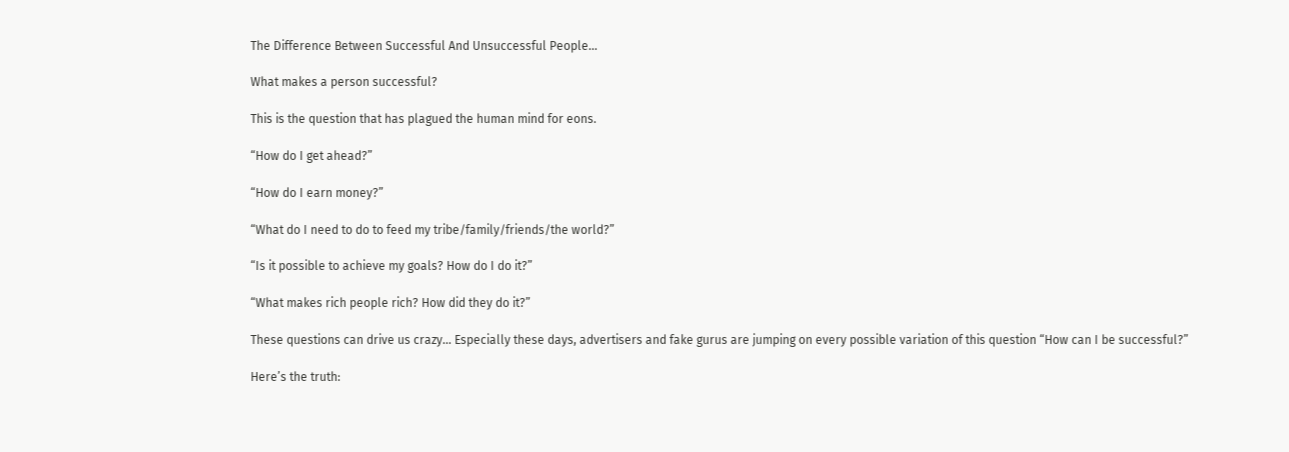The Difference Between Successful And Unsuccessful People…

What makes a person successful?

This is the question that has plagued the human mind for eons.

“How do I get ahead?”

“How do I earn money?”

“What do I need to do to feed my tribe/family/friends/the world?”

“Is it possible to achieve my goals? How do I do it?”

“What makes rich people rich? How did they do it?”

These questions can drive us crazy… Especially these days, advertisers and fake gurus are jumping on every possible variation of this question “How can I be successful?”

Here’s the truth: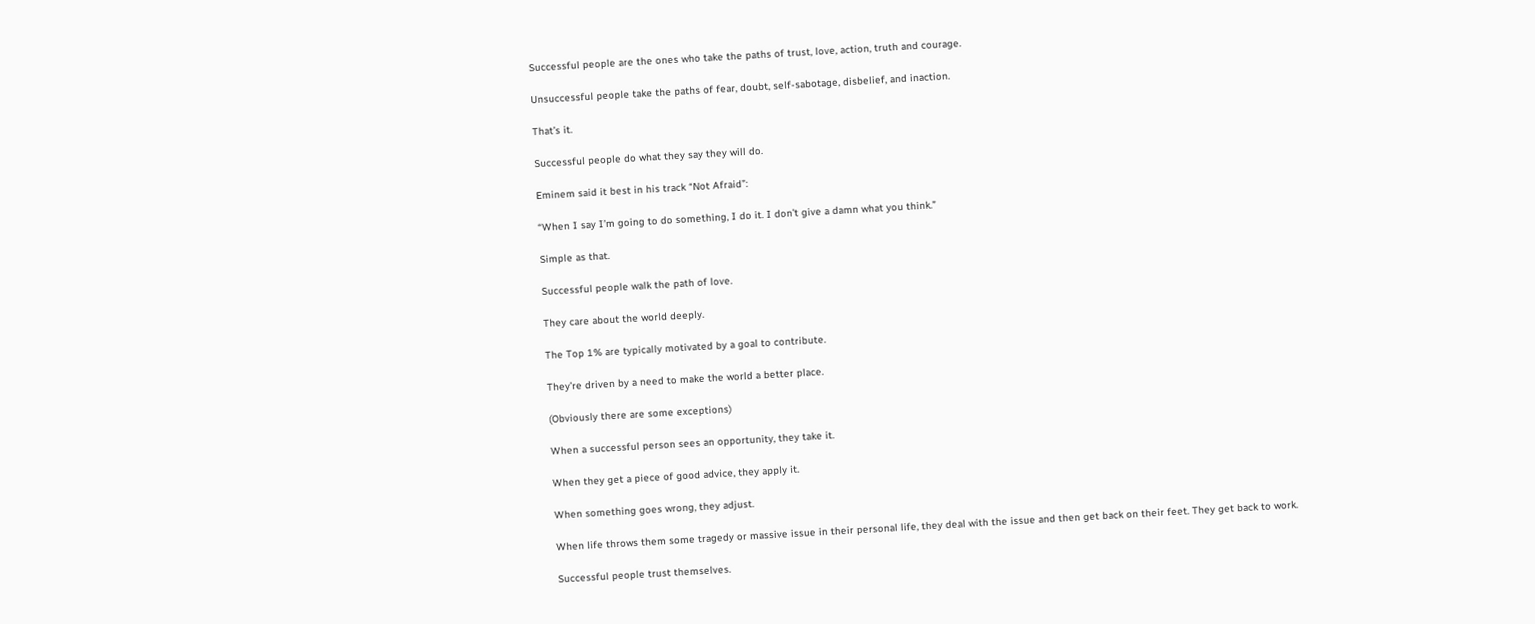Successful people are the ones who take the paths of trust, love, action, truth and courage.

Unsuccessful people take the paths of fear, doubt, self-sabotage, disbelief, and inaction.

That’s it.

Successful people do what they say they will do.

Eminem said it best in his track “Not Afraid”:

“When I say I’m going to do something, I do it. I don’t give a damn what you think.”

Simple as that.

Successful people walk the path of love.

They care about the world deeply.

The Top 1% are typically motivated by a goal to contribute.

They’re driven by a need to make the world a better place.

(Obviously there are some exceptions)

When a successful person sees an opportunity, they take it.

When they get a piece of good advice, they apply it.

When something goes wrong, they adjust.

When life throws them some tragedy or massive issue in their personal life, they deal with the issue and then get back on their feet. They get back to work.

Successful people trust themselves.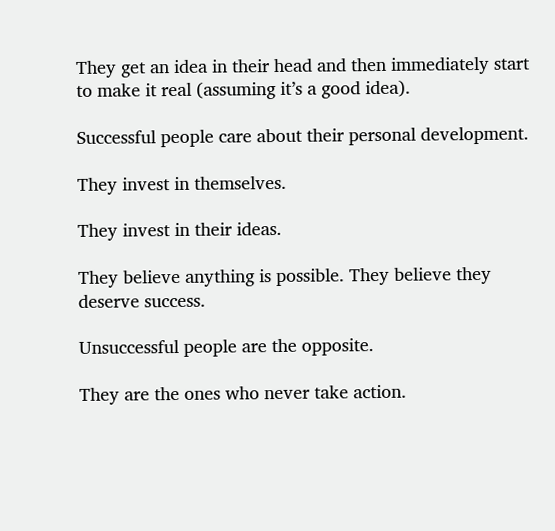They get an idea in their head and then immediately start to make it real (assuming it’s a good idea).

Successful people care about their personal development.

They invest in themselves.

They invest in their ideas.

They believe anything is possible. They believe they deserve success.

Unsuccessful people are the opposite.

They are the ones who never take action.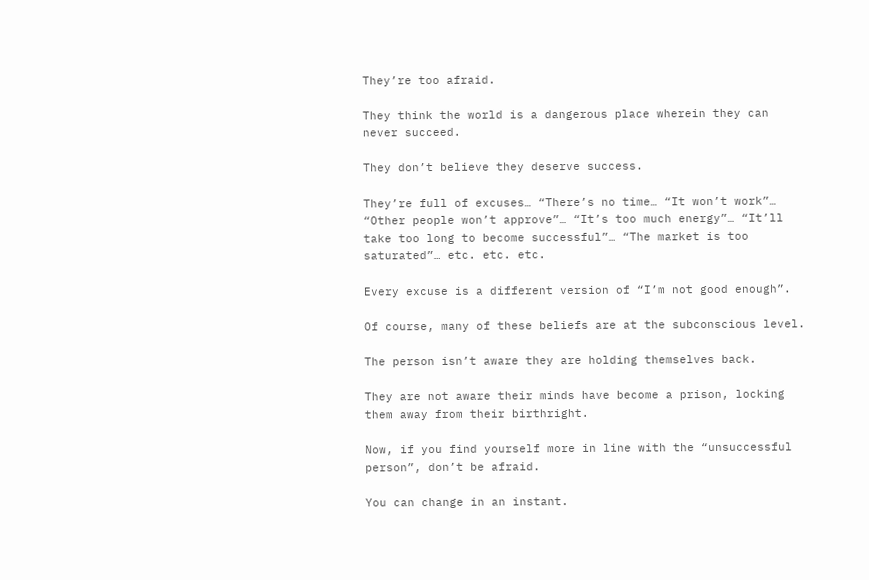They’re too afraid.

They think the world is a dangerous place wherein they can never succeed.

They don’t believe they deserve success.

They’re full of excuses… “There’s no time… “It won’t work”… “Other people won’t approve”… “It’s too much energy”… “It’ll take too long to become successful”… “The market is too saturated”… etc. etc. etc.

Every excuse is a different version of “I’m not good enough”.

Of course, many of these beliefs are at the subconscious level.

The person isn’t aware they are holding themselves back.

They are not aware their minds have become a prison, locking them away from their birthright.

Now, if you find yourself more in line with the “unsuccessful person”, don’t be afraid.

You can change in an instant.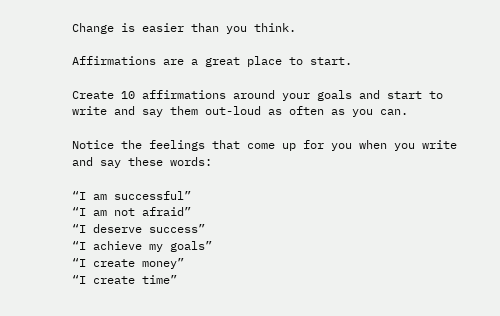Change is easier than you think.

Affirmations are a great place to start.

Create 10 affirmations around your goals and start to write and say them out-loud as often as you can.

Notice the feelings that come up for you when you write and say these words:

“I am successful”
“I am not afraid”
“I deserve success”
“I achieve my goals”
“I create money”
“I create time”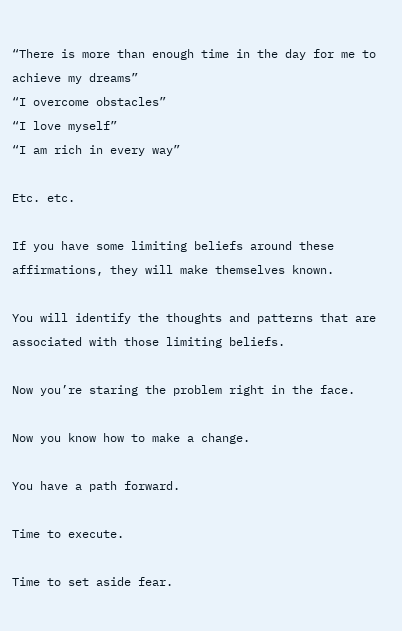“There is more than enough time in the day for me to achieve my dreams”
“I overcome obstacles”
“I love myself”
“I am rich in every way”

Etc. etc.

If you have some limiting beliefs around these affirmations, they will make themselves known.

You will identify the thoughts and patterns that are associated with those limiting beliefs.

Now you’re staring the problem right in the face.

Now you know how to make a change.

You have a path forward.

Time to execute.

Time to set aside fear.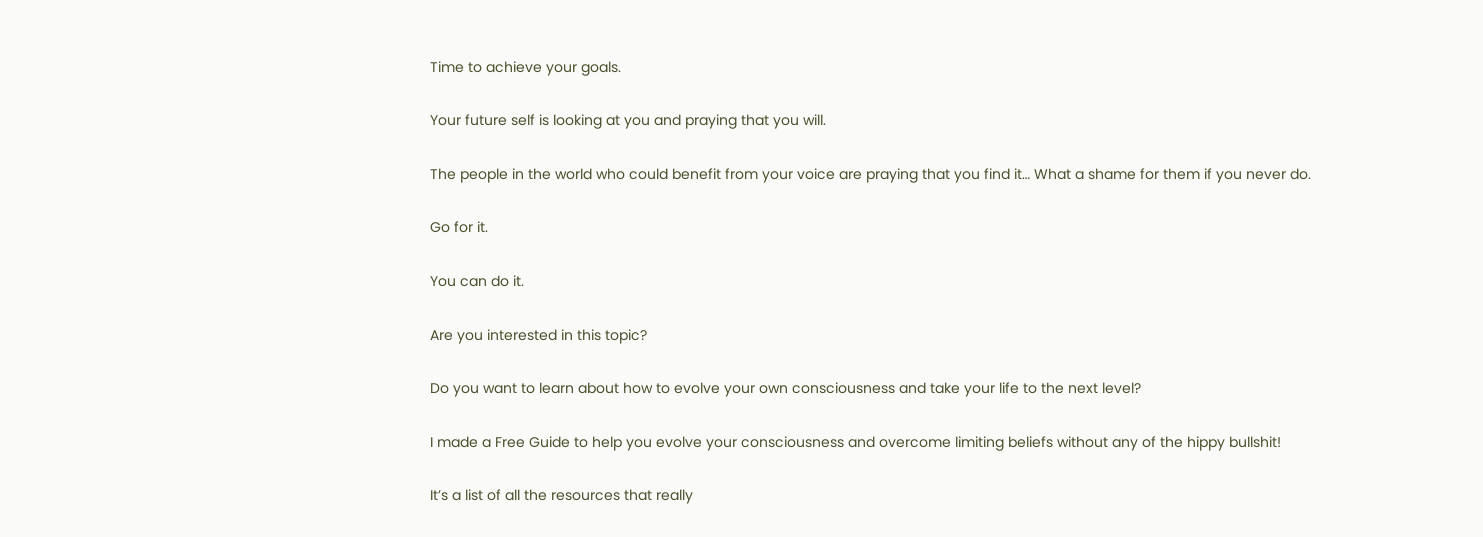Time to achieve your goals.

Your future self is looking at you and praying that you will.

The people in the world who could benefit from your voice are praying that you find it… What a shame for them if you never do.

Go for it.

You can do it.

Are you interested in this topic?

Do you want to learn about how to evolve your own consciousness and take your life to the next level?

I made a Free Guide to help you evolve your consciousness and overcome limiting beliefs without any of the hippy bullshit!

It’s a list of all the resources that really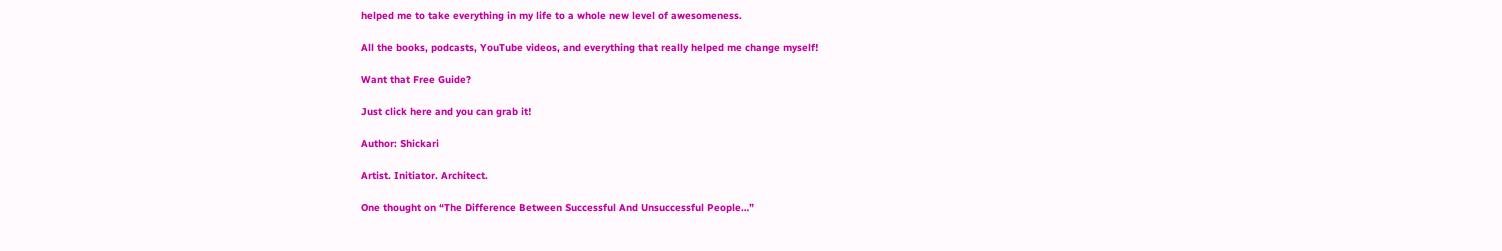helped me to take everything in my life to a whole new level of awesomeness.

All the books, podcasts, YouTube videos, and everything that really helped me change myself!

Want that Free Guide?

Just click here and you can grab it!

Author: Shickari

Artist. Initiator. Architect.

One thought on “The Difference Between Successful And Unsuccessful People…”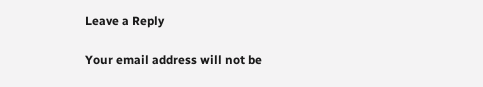Leave a Reply

Your email address will not be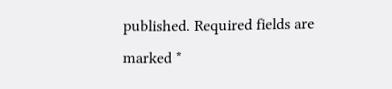published. Required fields are marked *